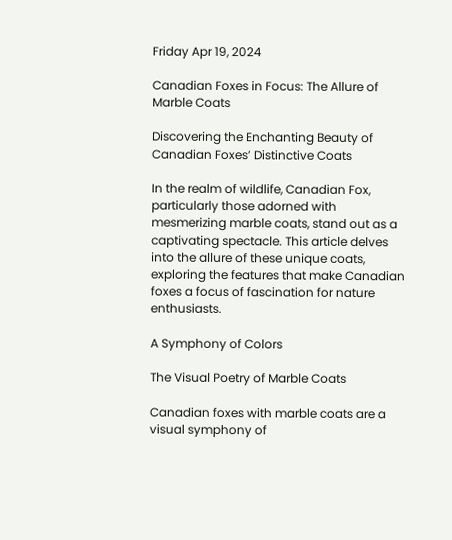Friday Apr 19, 2024

Canadian Foxes in Focus: The Allure of Marble Coats

Discovering the Enchanting Beauty of Canadian Foxes’ Distinctive Coats

In the realm of wildlife, Canadian Fox, particularly those adorned with mesmerizing marble coats, stand out as a captivating spectacle. This article delves into the allure of these unique coats, exploring the features that make Canadian foxes a focus of fascination for nature enthusiasts.

A Symphony of Colors

The Visual Poetry of Marble Coats

Canadian foxes with marble coats are a visual symphony of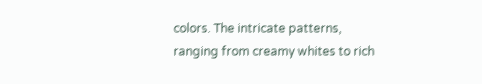colors. The intricate patterns, ranging from creamy whites to rich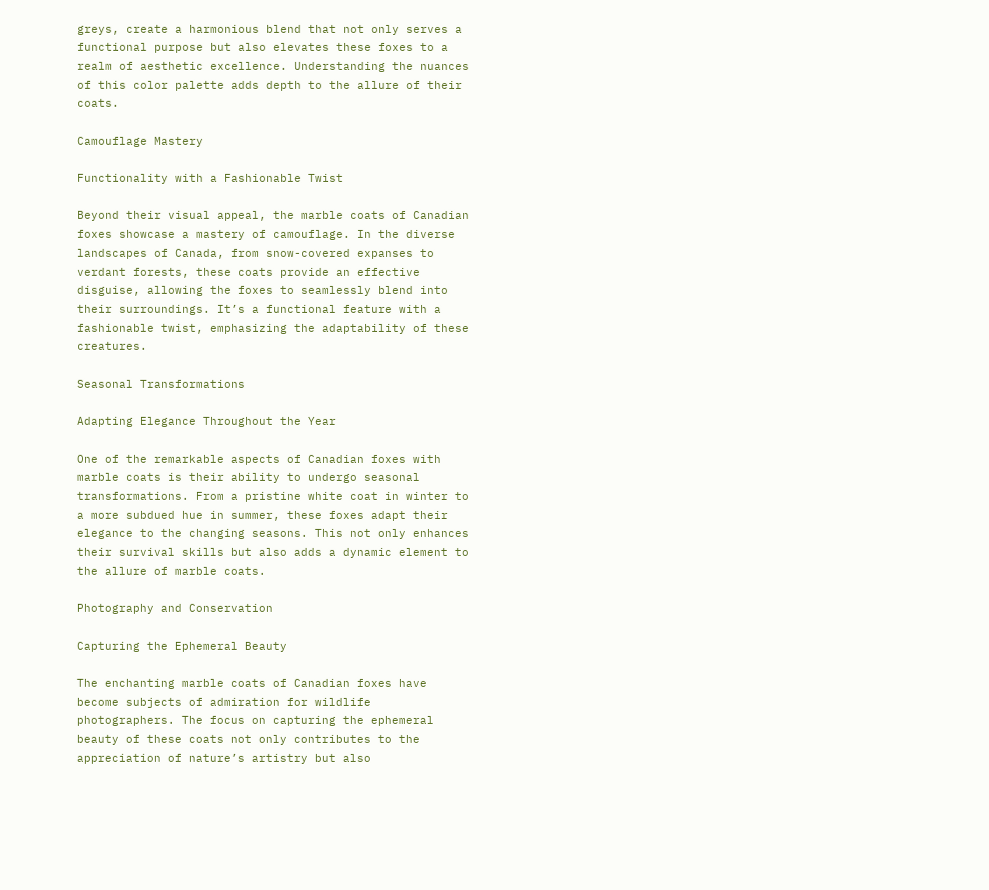greys, create a harmonious blend that not only serves a functional purpose but also elevates these foxes to a realm of aesthetic excellence. Understanding the nuances of this color palette adds depth to the allure of their coats.

Camouflage Mastery

Functionality with a Fashionable Twist

Beyond their visual appeal, the marble coats of Canadian foxes showcase a mastery of camouflage. In the diverse landscapes of Canada, from snow-covered expanses to verdant forests, these coats provide an effective disguise, allowing the foxes to seamlessly blend into their surroundings. It’s a functional feature with a fashionable twist, emphasizing the adaptability of these creatures.

Seasonal Transformations

Adapting Elegance Throughout the Year

One of the remarkable aspects of Canadian foxes with marble coats is their ability to undergo seasonal transformations. From a pristine white coat in winter to a more subdued hue in summer, these foxes adapt their elegance to the changing seasons. This not only enhances their survival skills but also adds a dynamic element to the allure of marble coats.

Photography and Conservation

Capturing the Ephemeral Beauty

The enchanting marble coats of Canadian foxes have become subjects of admiration for wildlife photographers. The focus on capturing the ephemeral beauty of these coats not only contributes to the appreciation of nature’s artistry but also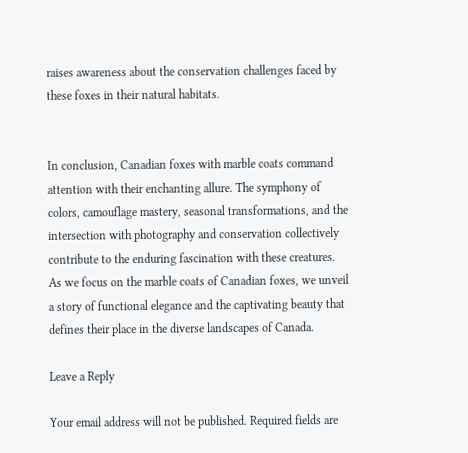raises awareness about the conservation challenges faced by these foxes in their natural habitats.


In conclusion, Canadian foxes with marble coats command attention with their enchanting allure. The symphony of colors, camouflage mastery, seasonal transformations, and the intersection with photography and conservation collectively contribute to the enduring fascination with these creatures. As we focus on the marble coats of Canadian foxes, we unveil a story of functional elegance and the captivating beauty that defines their place in the diverse landscapes of Canada.

Leave a Reply

Your email address will not be published. Required fields are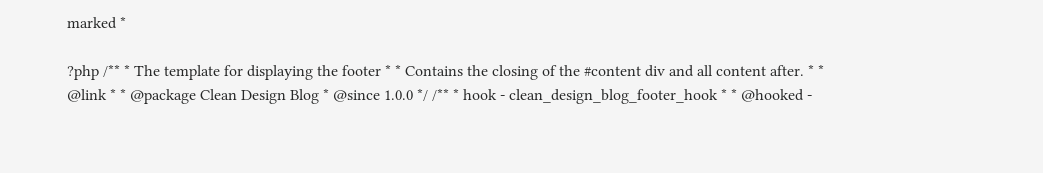marked *

?php /** * The template for displaying the footer * * Contains the closing of the #content div and all content after. * * @link * * @package Clean Design Blog * @since 1.0.0 */ /** * hook - clean_design_blog_footer_hook * * @hooked -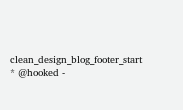clean_design_blog_footer_start * @hooked -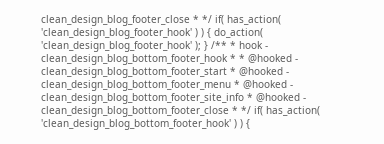clean_design_blog_footer_close * */ if( has_action( 'clean_design_blog_footer_hook' ) ) { do_action( 'clean_design_blog_footer_hook' ); } /** * hook - clean_design_blog_bottom_footer_hook * * @hooked - clean_design_blog_bottom_footer_start * @hooked - clean_design_blog_bottom_footer_menu * @hooked - clean_design_blog_bottom_footer_site_info * @hooked - clean_design_blog_bottom_footer_close * */ if( has_action( 'clean_design_blog_bottom_footer_hook' ) ) {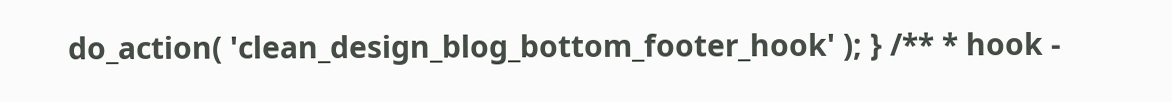do_action( 'clean_design_blog_bottom_footer_hook' ); } /** * hook -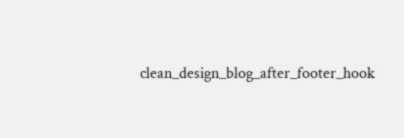clean_design_blog_after_footer_hook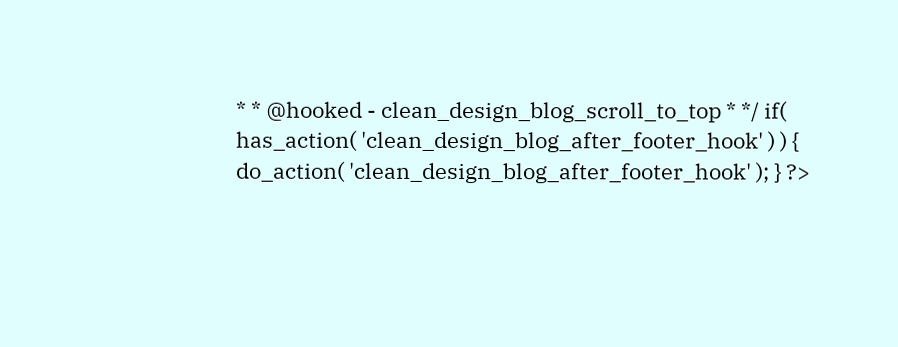* * @hooked - clean_design_blog_scroll_to_top * */ if( has_action( 'clean_design_blog_after_footer_hook' ) ) { do_action( 'clean_design_blog_after_footer_hook' ); } ?>